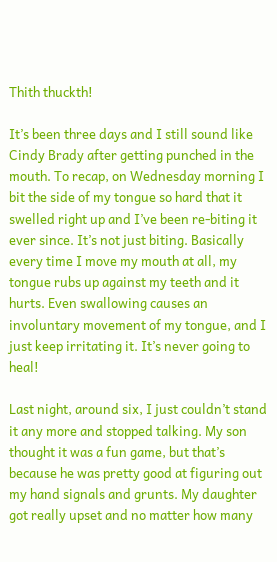Thith thuckth!

It’s been three days and I still sound like Cindy Brady after getting punched in the mouth. To recap, on Wednesday morning I bit the side of my tongue so hard that it swelled right up and I’ve been re-biting it ever since. It’s not just biting. Basically every time I move my mouth at all, my tongue rubs up against my teeth and it hurts. Even swallowing causes an involuntary movement of my tongue, and I just keep irritating it. It’s never going to heal!

Last night, around six, I just couldn’t stand it any more and stopped talking. My son thought it was a fun game, but that’s because he was pretty good at figuring out my hand signals and grunts. My daughter got really upset and no matter how many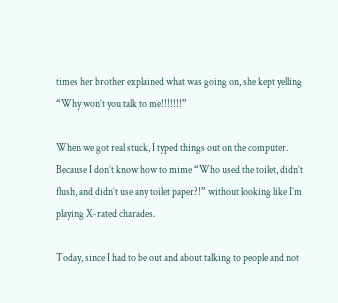times her brother explained what was going on, she kept yelling “Why won’t you talk to me!!!!!!!”

When we got real stuck, I typed things out on the computer. Because I don’t know how to mime “Who used the toilet, didn’t flush, and didn’t use any toilet paper?!” without looking like I’m playing X-rated charades.

Today, since I had to be out and about talking to people and not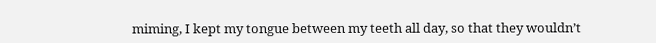miming, I kept my tongue between my teeth all day, so that they wouldn’t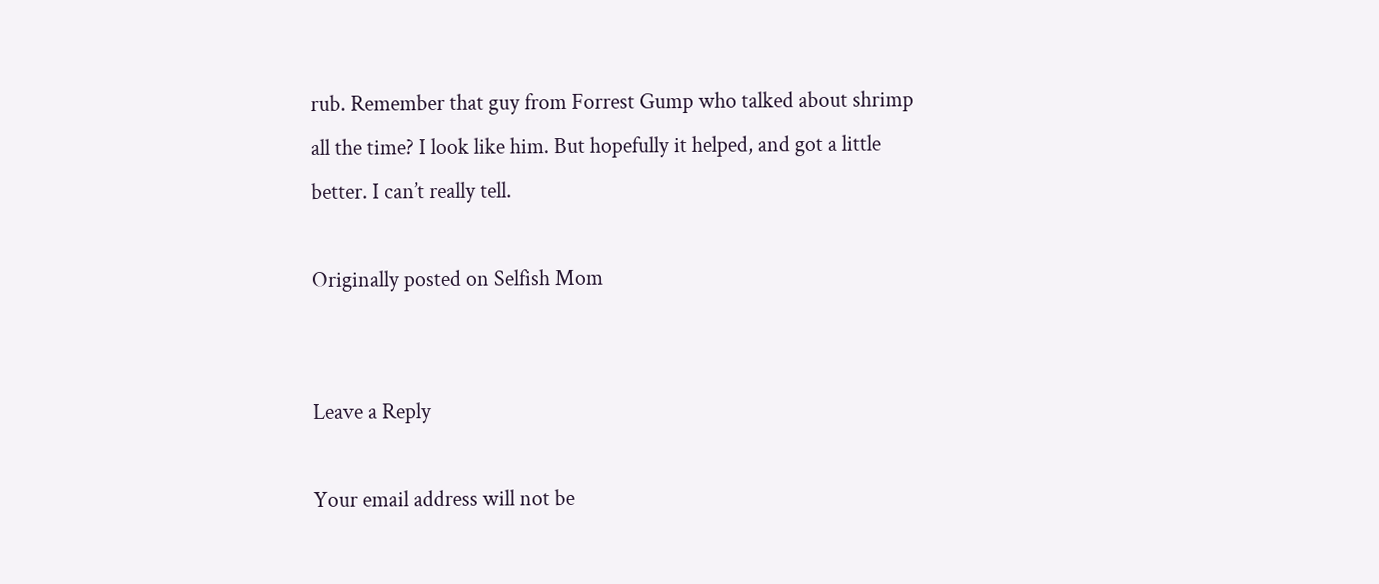rub. Remember that guy from Forrest Gump who talked about shrimp all the time? I look like him. But hopefully it helped, and got a little better. I can’t really tell.

Originally posted on Selfish Mom


Leave a Reply

Your email address will not be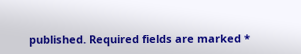published. Required fields are marked *